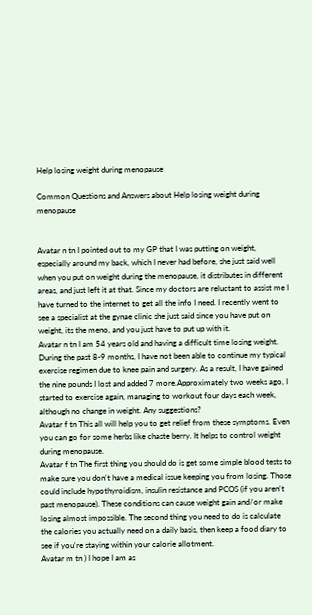Help losing weight during menopause

Common Questions and Answers about Help losing weight during menopause


Avatar n tn I pointed out to my GP that I was putting on weight, especially around my back, which I never had before, she just said well when you put on weight during the menopause, it distributes in different areas, and just left it at that. Since my doctors are reluctant to assist me I have turned to the internet to get all the info I need. I recently went to see a specialist at the gynae clinic she just said since you have put on weight, its the meno, and you just have to put up with it.
Avatar n tn I am 54 years old and having a difficult time losing weight. During the past 8-9 months, I have not been able to continue my typical exercise regimen due to knee pain and surgery. As a result, I have gained the nine pounds I lost and added 7 more.Approximately two weeks ago, I started to exercise again, managing to workout four days each week, although no change in weight. Any suggestions?
Avatar f tn This all will help you to get relief from these symptoms. Even you can go for some herbs like chaste berry. It helps to control weight during menopause.
Avatar f tn The first thing you should do is get some simple blood tests to make sure you don't have a medical issue keeping you from losing. Those could include hypothyroidism, insulin resistance and PCOS (if you aren't past menopause). These conditions can cause weight gain and/or make losing almost impossible. The second thing you need to do is calculate the calories you actually need on a daily basis, then keep a food diary to see if you're staying within your calorie allotment.
Avatar m tn ) I hope I am as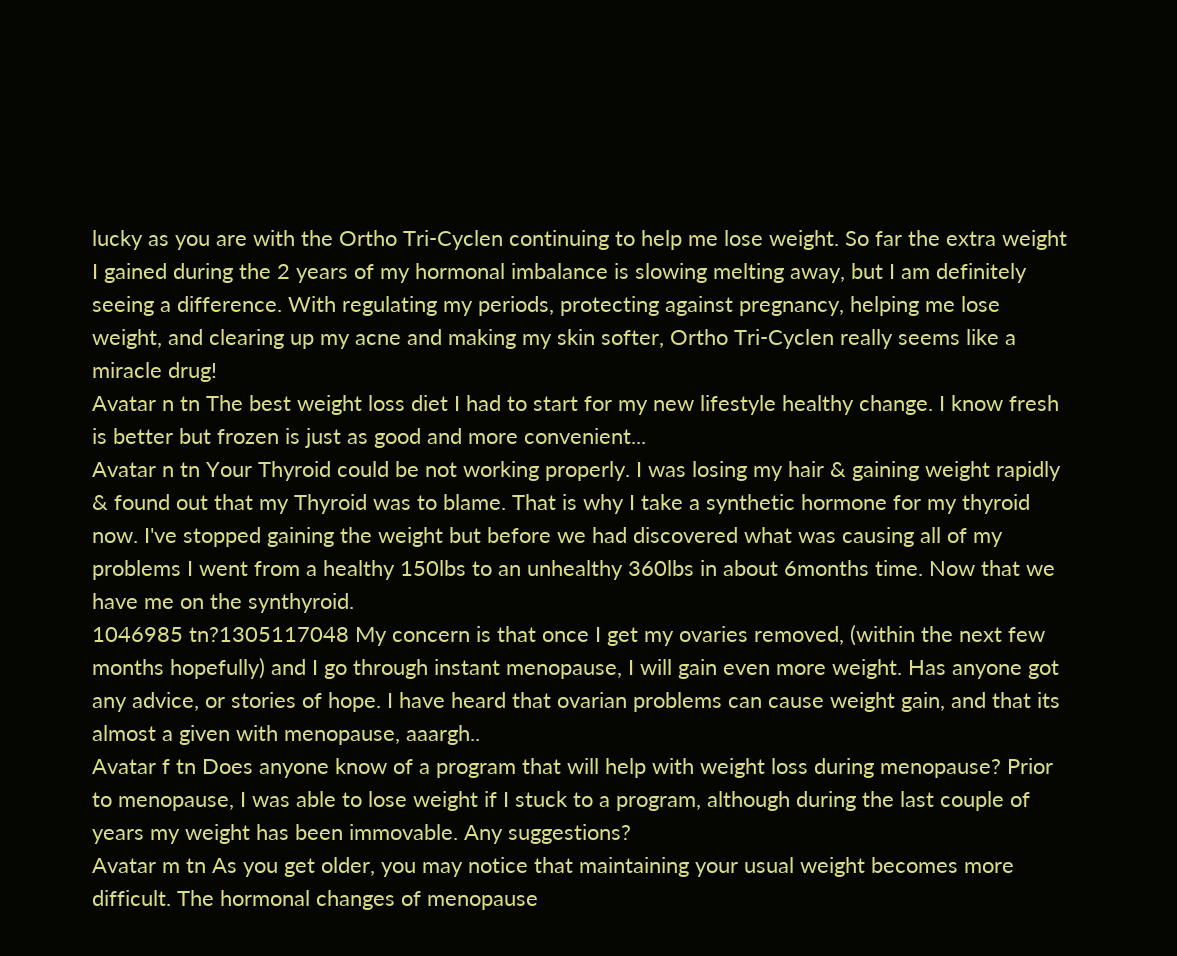lucky as you are with the Ortho Tri-Cyclen continuing to help me lose weight. So far the extra weight I gained during the 2 years of my hormonal imbalance is slowing melting away, but I am definitely seeing a difference. With regulating my periods, protecting against pregnancy, helping me lose weight, and clearing up my acne and making my skin softer, Ortho Tri-Cyclen really seems like a miracle drug!
Avatar n tn The best weight loss diet I had to start for my new lifestyle healthy change. I know fresh is better but frozen is just as good and more convenient...
Avatar n tn Your Thyroid could be not working properly. I was losing my hair & gaining weight rapidly & found out that my Thyroid was to blame. That is why I take a synthetic hormone for my thyroid now. I've stopped gaining the weight but before we had discovered what was causing all of my problems I went from a healthy 150lbs to an unhealthy 360lbs in about 6months time. Now that we have me on the synthyroid.
1046985 tn?1305117048 My concern is that once I get my ovaries removed, (within the next few months hopefully) and I go through instant menopause, I will gain even more weight. Has anyone got any advice, or stories of hope. I have heard that ovarian problems can cause weight gain, and that its almost a given with menopause, aaargh..
Avatar f tn Does anyone know of a program that will help with weight loss during menopause? Prior to menopause, I was able to lose weight if I stuck to a program, although during the last couple of years my weight has been immovable. Any suggestions?
Avatar m tn As you get older, you may notice that maintaining your usual weight becomes more difficult. The hormonal changes of menopause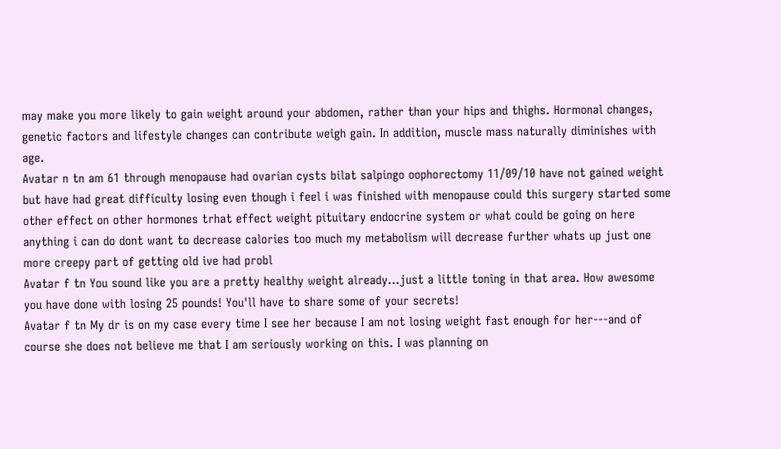may make you more likely to gain weight around your abdomen, rather than your hips and thighs. Hormonal changes, genetic factors and lifestyle changes can contribute weigh gain. In addition, muscle mass naturally diminishes with age.
Avatar n tn am 61 through menopause had ovarian cysts bilat salpingo oophorectomy 11/09/10 have not gained weight but have had great difficulty losing even though i feel i was finished with menopause could this surgery started some other effect on other hormones trhat effect weight pituitary endocrine system or what could be going on here anything i can do dont want to decrease calories too much my metabolism will decrease further whats up just one more creepy part of getting old ive had probl
Avatar f tn You sound like you are a pretty healthy weight already...just a little toning in that area. How awesome you have done with losing 25 pounds! You'll have to share some of your secrets!
Avatar f tn My dr is on my case every time I see her because I am not losing weight fast enough for her---and of course she does not believe me that I am seriously working on this. I was planning on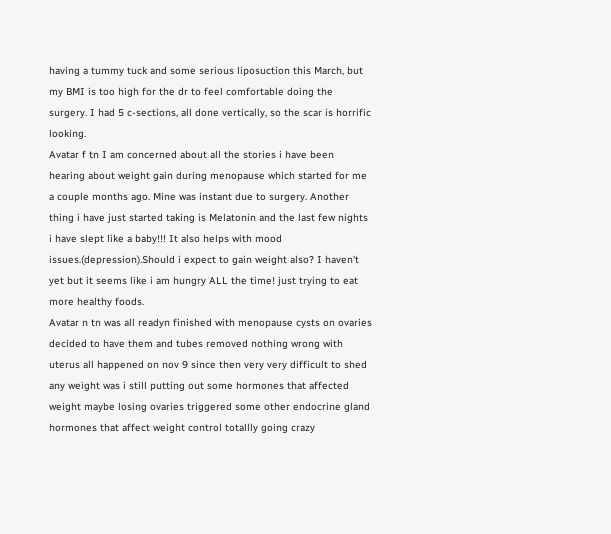having a tummy tuck and some serious liposuction this March, but my BMI is too high for the dr to feel comfortable doing the surgery. I had 5 c-sections, all done vertically, so the scar is horrific looking.
Avatar f tn I am concerned about all the stories i have been hearing about weight gain during menopause which started for me a couple months ago. Mine was instant due to surgery. Another thing i have just started taking is Melatonin and the last few nights i have slept like a baby!!! It also helps with mood issues.(depression).Should i expect to gain weight also? I haven't yet but it seems like i am hungry ALL the time! just trying to eat more healthy foods.
Avatar n tn was all readyn finished with menopause cysts on ovaries decided to have them and tubes removed nothing wrong with uterus all happened on nov 9 since then very very difficult to shed any weight was i still putting out some hormones that affected weight maybe losing ovaries triggered some other endocrine gland hormones that affect weight control totallly going crazy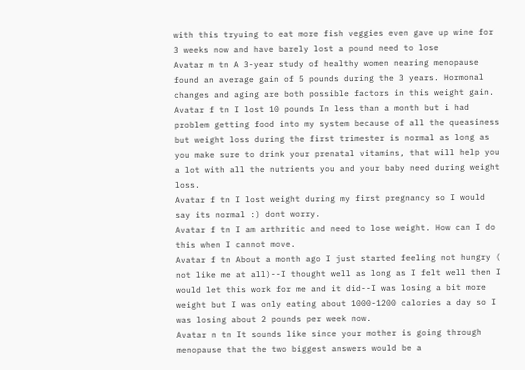with this tryuing to eat more fish veggies even gave up wine for 3 weeks now and have barely lost a pound need to lose
Avatar m tn A 3-year study of healthy women nearing menopause found an average gain of 5 pounds during the 3 years. Hormonal changes and aging are both possible factors in this weight gain.
Avatar f tn I lost 10 pounds In less than a month but i had problem getting food into my system because of all the queasiness but weight loss during the first trimester is normal as long as you make sure to drink your prenatal vitamins, that will help you a lot with all the nutrients you and your baby need during weight loss.
Avatar f tn I lost weight during my first pregnancy so I would say its normal :) dont worry.
Avatar f tn I am arthritic and need to lose weight. How can I do this when I cannot move.
Avatar f tn About a month ago I just started feeling not hungry ( not like me at all)--I thought well as long as I felt well then I would let this work for me and it did--I was losing a bit more weight but I was only eating about 1000-1200 calories a day so I was losing about 2 pounds per week now.
Avatar n tn It sounds like since your mother is going through menopause that the two biggest answers would be a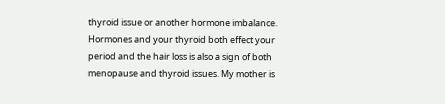thyroid issue or another hormone imbalance. Hormones and your thyroid both effect your period and the hair loss is also a sign of both menopause and thyroid issues. My mother is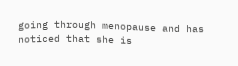going through menopause and has noticed that she is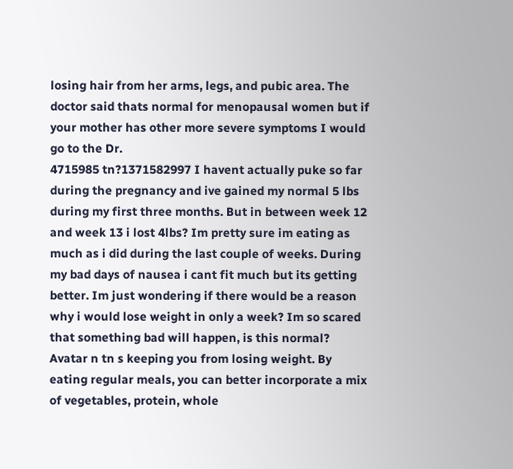losing hair from her arms, legs, and pubic area. The doctor said thats normal for menopausal women but if your mother has other more severe symptoms I would go to the Dr.
4715985 tn?1371582997 I havent actually puke so far during the pregnancy and ive gained my normal 5 lbs during my first three months. But in between week 12 and week 13 i lost 4lbs? Im pretty sure im eating as much as i did during the last couple of weeks. During my bad days of nausea i cant fit much but its getting better. Im just wondering if there would be a reason why i would lose weight in only a week? Im so scared that something bad will happen, is this normal?
Avatar n tn s keeping you from losing weight. By eating regular meals, you can better incorporate a mix of vegetables, protein, whole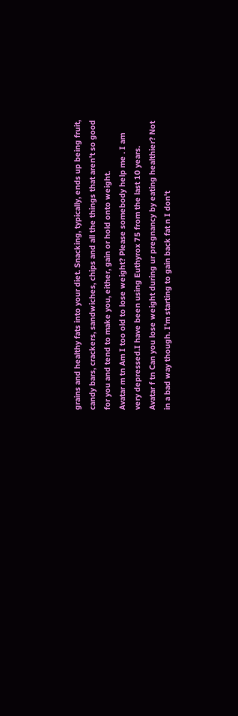grains and healthy fats into your diet. Snacking, typically, ends up being fruit, candy bars, crackers, sandwiches, chips and all the things that aren't so good for you and tend to make you, either, gain or hold onto weight.
Avatar m tn Am I too old to lose weight? Please somebody help me . I am very depressed.I have been using Euthyrox 75 from the last 10 years.
Avatar f tn Can you lose weight during ur pregnancy by eating healthier? Not in a bad way though. I'm starting to gain back fat n I don't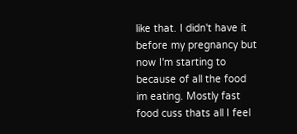like that. I didn't have it before my pregnancy but now I'm starting to because of all the food im eating. Mostly fast food cuss thats all I feel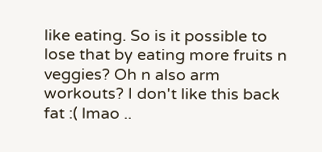like eating. So is it possible to lose that by eating more fruits n veggies? Oh n also arm workouts? I don't like this back fat :( lmao ..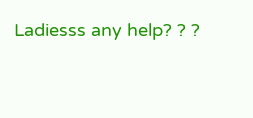Ladiesss any help? ? ?